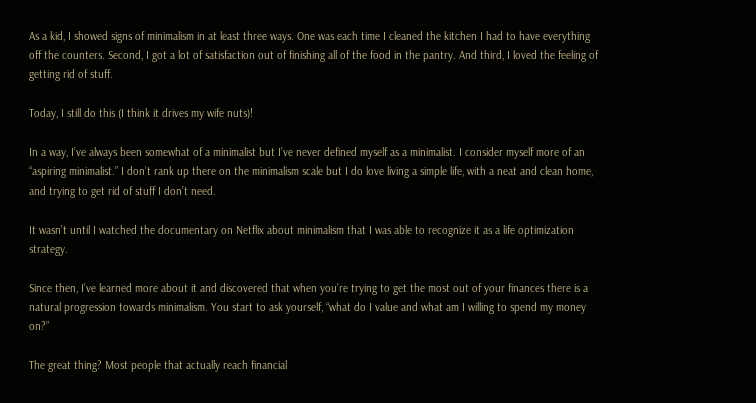As a kid, I showed signs of minimalism in at least three ways. One was each time I cleaned the kitchen I had to have everything off the counters. Second, I got a lot of satisfaction out of finishing all of the food in the pantry. And third, I loved the feeling of getting rid of stuff.

Today, I still do this (I think it drives my wife nuts)!

In a way, I’ve always been somewhat of a minimalist but I’ve never defined myself as a minimalist. I consider myself more of an “aspiring minimalist.” I don’t rank up there on the minimalism scale but I do love living a simple life, with a neat and clean home, and trying to get rid of stuff I don’t need.

It wasn’t until I watched the documentary on Netflix about minimalism that I was able to recognize it as a life optimization strategy.

Since then, I’ve learned more about it and discovered that when you’re trying to get the most out of your finances there is a natural progression towards minimalism. You start to ask yourself, “what do I value and what am I willing to spend my money on?”

The great thing? Most people that actually reach financial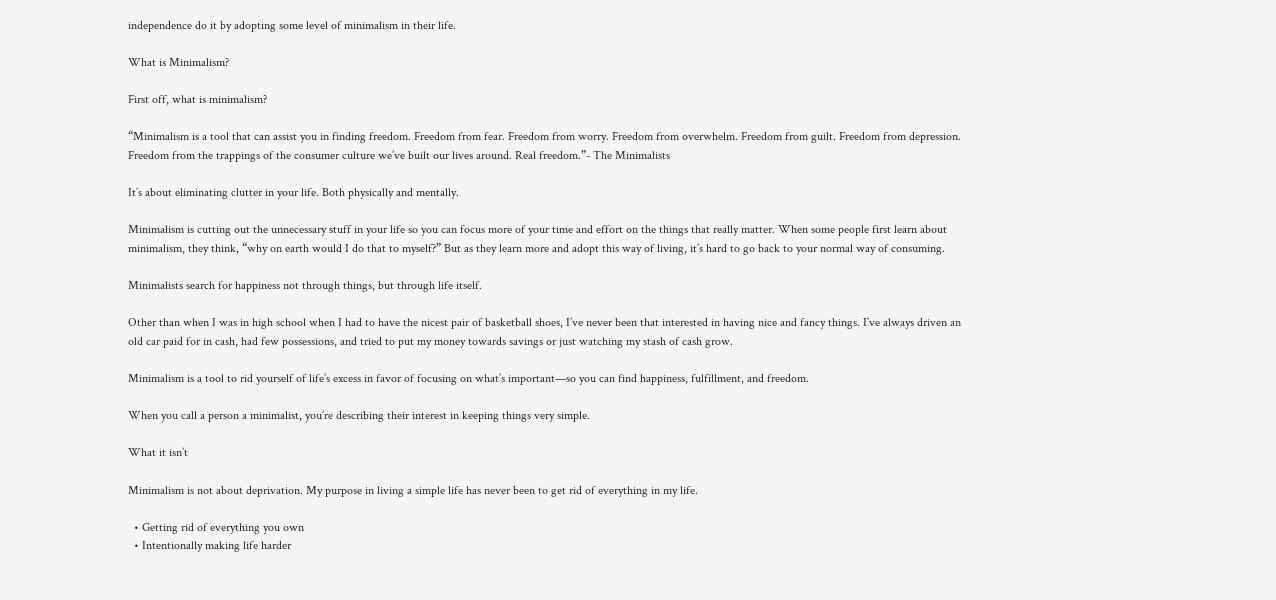independence do it by adopting some level of minimalism in their life.

What is Minimalism?

First off, what is minimalism?

“Minimalism is a tool that can assist you in finding freedom. Freedom from fear. Freedom from worry. Freedom from overwhelm. Freedom from guilt. Freedom from depression. Freedom from the trappings of the consumer culture we’ve built our lives around. Real freedom.”- The Minimalists

It’s about eliminating clutter in your life. Both physically and mentally.

Minimalism is cutting out the unnecessary stuff in your life so you can focus more of your time and effort on the things that really matter. When some people first learn about minimalism, they think, “why on earth would I do that to myself?” But as they learn more and adopt this way of living, it’s hard to go back to your normal way of consuming.

Minimalists search for happiness not through things, but through life itself.

Other than when I was in high school when I had to have the nicest pair of basketball shoes, I’ve never been that interested in having nice and fancy things. I’ve always driven an old car paid for in cash, had few possessions, and tried to put my money towards savings or just watching my stash of cash grow.

Minimalism is a tool to rid yourself of life’s excess in favor of focusing on what’s important—so you can find happiness, fulfillment, and freedom.

When you call a person a minimalist, you’re describing their interest in keeping things very simple.

What it isn’t

Minimalism is not about deprivation. My purpose in living a simple life has never been to get rid of everything in my life.

  • Getting rid of everything you own
  • Intentionally making life harder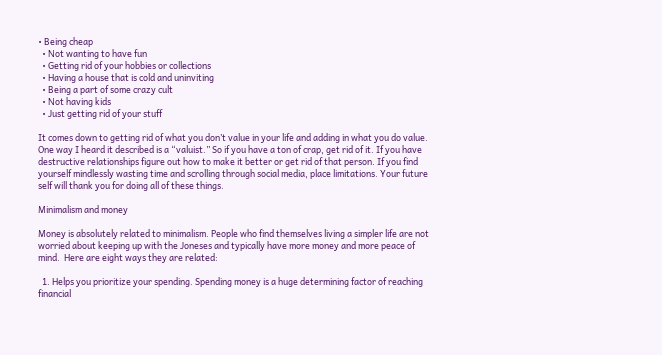• Being cheap
  • Not wanting to have fun
  • Getting rid of your hobbies or collections
  • Having a house that is cold and uninviting
  • Being a part of some crazy cult
  • Not having kids
  • Just getting rid of your stuff

It comes down to getting rid of what you don’t value in your life and adding in what you do value. One way I heard it described is a “valuist.” So if you have a ton of crap, get rid of it. If you have destructive relationships figure out how to make it better or get rid of that person. If you find yourself mindlessly wasting time and scrolling through social media, place limitations. Your future self will thank you for doing all of these things.

Minimalism and money

Money is absolutely related to minimalism. People who find themselves living a simpler life are not worried about keeping up with the Joneses and typically have more money and more peace of mind.  Here are eight ways they are related:

  1. Helps you prioritize your spending. Spending money is a huge determining factor of reaching financial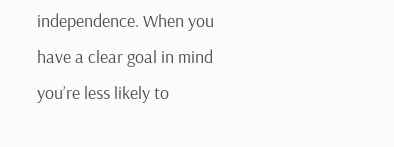independence. When you have a clear goal in mind you’re less likely to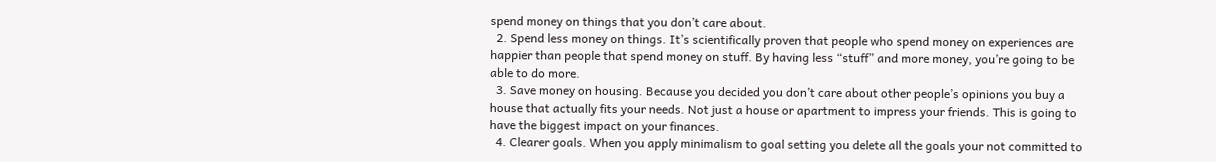spend money on things that you don’t care about.
  2. Spend less money on things. It’s scientifically proven that people who spend money on experiences are happier than people that spend money on stuff. By having less “stuff” and more money, you’re going to be able to do more.
  3. Save money on housing. Because you decided you don’t care about other people’s opinions you buy a house that actually fits your needs. Not just a house or apartment to impress your friends. This is going to have the biggest impact on your finances.
  4. Clearer goals. When you apply minimalism to goal setting you delete all the goals your not committed to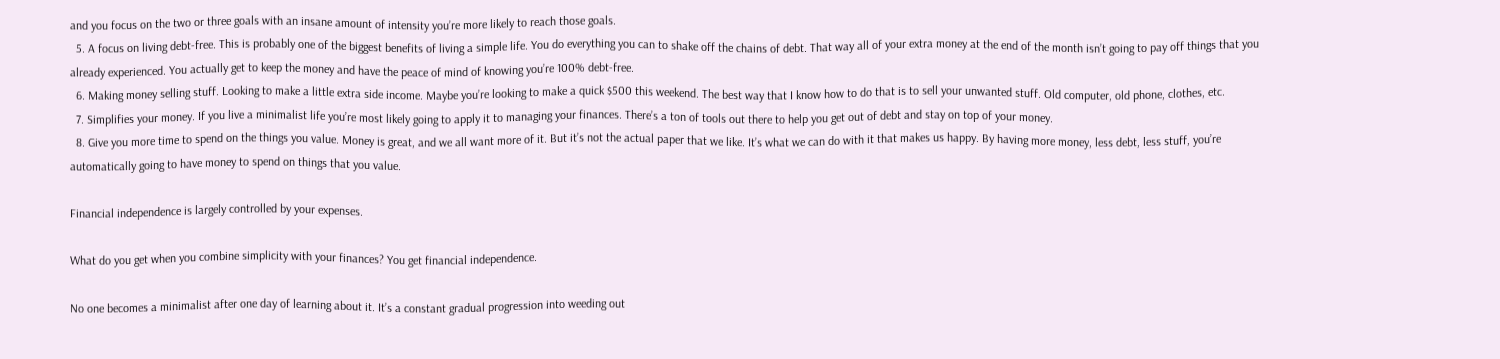and you focus on the two or three goals with an insane amount of intensity you’re more likely to reach those goals.
  5. A focus on living debt-free. This is probably one of the biggest benefits of living a simple life. You do everything you can to shake off the chains of debt. That way all of your extra money at the end of the month isn’t going to pay off things that you already experienced. You actually get to keep the money and have the peace of mind of knowing you’re 100% debt-free.
  6. Making money selling stuff. Looking to make a little extra side income. Maybe you’re looking to make a quick $500 this weekend. The best way that I know how to do that is to sell your unwanted stuff. Old computer, old phone, clothes, etc.
  7. Simplifies your money. If you live a minimalist life you’re most likely going to apply it to managing your finances. There’s a ton of tools out there to help you get out of debt and stay on top of your money.
  8. Give you more time to spend on the things you value. Money is great, and we all want more of it. But it’s not the actual paper that we like. It’s what we can do with it that makes us happy. By having more money, less debt, less stuff, you’re automatically going to have money to spend on things that you value.

Financial independence is largely controlled by your expenses.

What do you get when you combine simplicity with your finances? You get financial independence.

No one becomes a minimalist after one day of learning about it. It’s a constant gradual progression into weeding out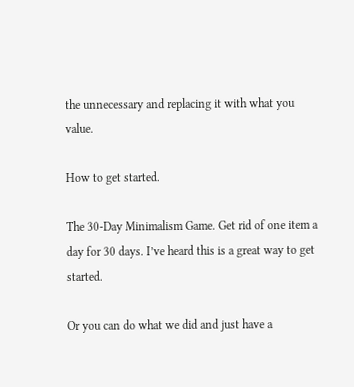the unnecessary and replacing it with what you value.

How to get started.

The 30-Day Minimalism Game. Get rid of one item a day for 30 days. I’ve heard this is a great way to get started.

Or you can do what we did and just have a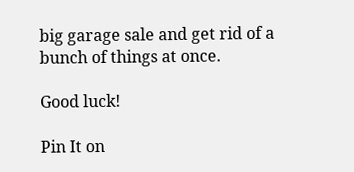big garage sale and get rid of a bunch of things at once.

Good luck!

Pin It on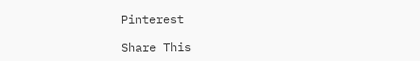Pinterest

Share This